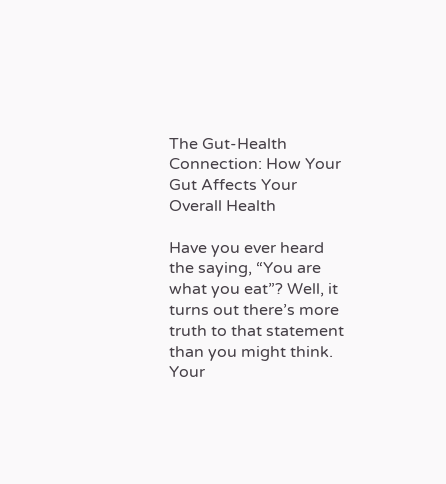The Gut-Health Connection: How Your Gut Affects Your Overall Health

Have you ever heard the saying, “You are what you eat”? Well, it turns out there’s more truth to that statement than you might think. Your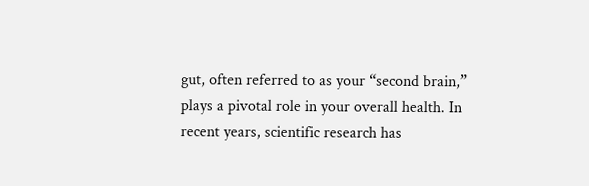gut, often referred to as your “second brain,” plays a pivotal role in your overall health. In recent years, scientific research has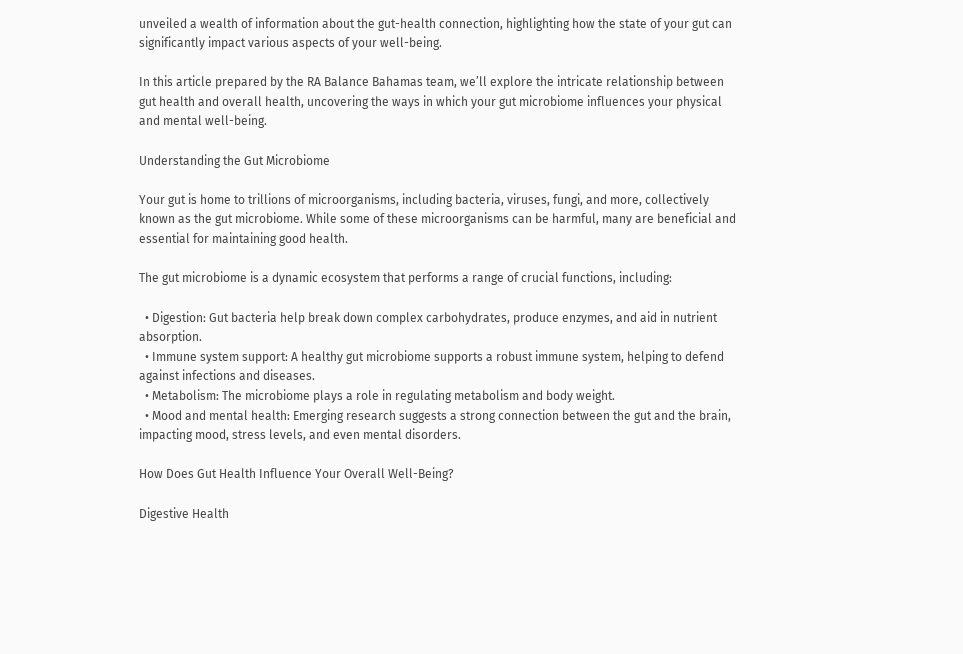unveiled a wealth of information about the gut-health connection, highlighting how the state of your gut can significantly impact various aspects of your well-being.

In this article prepared by the RA Balance Bahamas team, we’ll explore the intricate relationship between gut health and overall health, uncovering the ways in which your gut microbiome influences your physical and mental well-being.

Understanding the Gut Microbiome

Your gut is home to trillions of microorganisms, including bacteria, viruses, fungi, and more, collectively known as the gut microbiome. While some of these microorganisms can be harmful, many are beneficial and essential for maintaining good health.

The gut microbiome is a dynamic ecosystem that performs a range of crucial functions, including:

  • Digestion: Gut bacteria help break down complex carbohydrates, produce enzymes, and aid in nutrient absorption.
  • Immune system support: A healthy gut microbiome supports a robust immune system, helping to defend against infections and diseases.
  • Metabolism: The microbiome plays a role in regulating metabolism and body weight.
  • Mood and mental health: Emerging research suggests a strong connection between the gut and the brain, impacting mood, stress levels, and even mental disorders.

How Does Gut Health Influence Your Overall Well-Being?

Digestive Health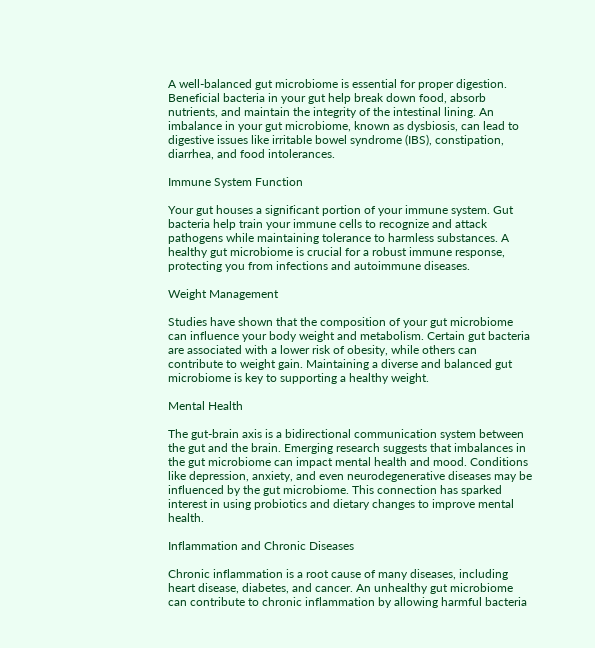A well-balanced gut microbiome is essential for proper digestion. Beneficial bacteria in your gut help break down food, absorb nutrients, and maintain the integrity of the intestinal lining. An imbalance in your gut microbiome, known as dysbiosis, can lead to digestive issues like irritable bowel syndrome (IBS), constipation, diarrhea, and food intolerances.

Immune System Function

Your gut houses a significant portion of your immune system. Gut bacteria help train your immune cells to recognize and attack pathogens while maintaining tolerance to harmless substances. A healthy gut microbiome is crucial for a robust immune response, protecting you from infections and autoimmune diseases.

Weight Management

Studies have shown that the composition of your gut microbiome can influence your body weight and metabolism. Certain gut bacteria are associated with a lower risk of obesity, while others can contribute to weight gain. Maintaining a diverse and balanced gut microbiome is key to supporting a healthy weight.

Mental Health

The gut-brain axis is a bidirectional communication system between the gut and the brain. Emerging research suggests that imbalances in the gut microbiome can impact mental health and mood. Conditions like depression, anxiety, and even neurodegenerative diseases may be influenced by the gut microbiome. This connection has sparked interest in using probiotics and dietary changes to improve mental health.

Inflammation and Chronic Diseases

Chronic inflammation is a root cause of many diseases, including heart disease, diabetes, and cancer. An unhealthy gut microbiome can contribute to chronic inflammation by allowing harmful bacteria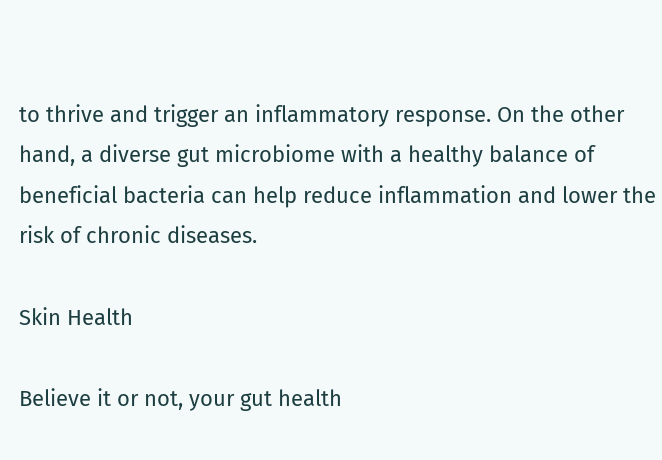to thrive and trigger an inflammatory response. On the other hand, a diverse gut microbiome with a healthy balance of beneficial bacteria can help reduce inflammation and lower the risk of chronic diseases.

Skin Health

Believe it or not, your gut health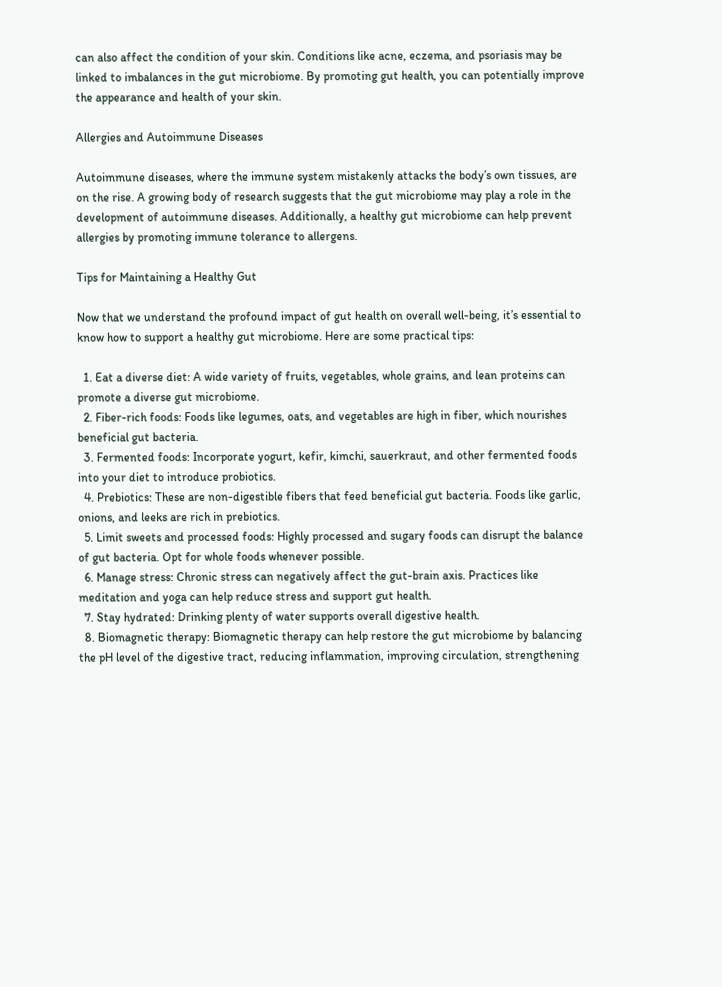can also affect the condition of your skin. Conditions like acne, eczema, and psoriasis may be linked to imbalances in the gut microbiome. By promoting gut health, you can potentially improve the appearance and health of your skin.

Allergies and Autoimmune Diseases

Autoimmune diseases, where the immune system mistakenly attacks the body’s own tissues, are on the rise. A growing body of research suggests that the gut microbiome may play a role in the development of autoimmune diseases. Additionally, a healthy gut microbiome can help prevent allergies by promoting immune tolerance to allergens.

Tips for Maintaining a Healthy Gut

Now that we understand the profound impact of gut health on overall well-being, it’s essential to know how to support a healthy gut microbiome. Here are some practical tips:

  1. Eat a diverse diet: A wide variety of fruits, vegetables, whole grains, and lean proteins can promote a diverse gut microbiome.
  2. Fiber-rich foods: Foods like legumes, oats, and vegetables are high in fiber, which nourishes beneficial gut bacteria.
  3. Fermented foods: Incorporate yogurt, kefir, kimchi, sauerkraut, and other fermented foods into your diet to introduce probiotics.
  4. Prebiotics: These are non-digestible fibers that feed beneficial gut bacteria. Foods like garlic, onions, and leeks are rich in prebiotics.
  5. Limit sweets and processed foods: Highly processed and sugary foods can disrupt the balance of gut bacteria. Opt for whole foods whenever possible.
  6. Manage stress: Chronic stress can negatively affect the gut-brain axis. Practices like meditation and yoga can help reduce stress and support gut health.
  7. Stay hydrated: Drinking plenty of water supports overall digestive health.
  8. Biomagnetic therapy: Biomagnetic therapy can help restore the gut microbiome by balancing the pH level of the digestive tract, reducing inflammation, improving circulation, strengthening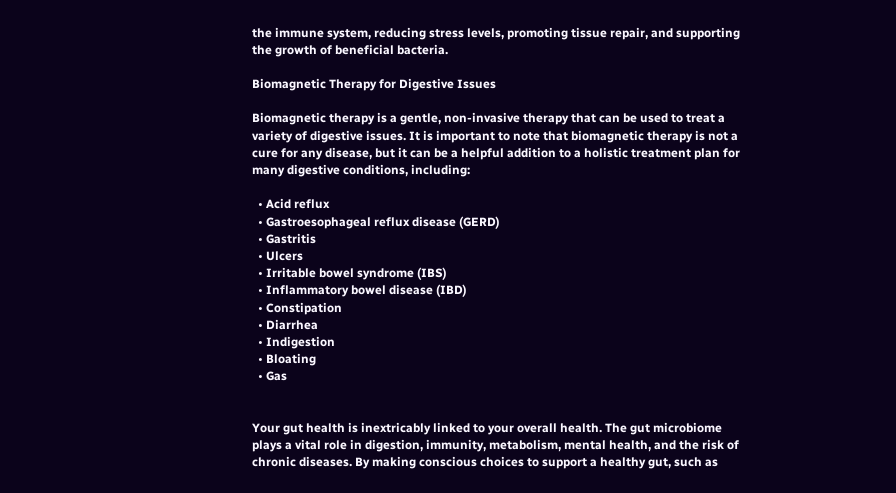the immune system, reducing stress levels, promoting tissue repair, and supporting the growth of beneficial bacteria.

Biomagnetic Therapy for Digestive Issues

Biomagnetic therapy is a gentle, non-invasive therapy that can be used to treat a variety of digestive issues. It is important to note that biomagnetic therapy is not a cure for any disease, but it can be a helpful addition to a holistic treatment plan for many digestive conditions, including:

  • Acid reflux
  • Gastroesophageal reflux disease (GERD)
  • Gastritis
  • Ulcers
  • Irritable bowel syndrome (IBS)
  • Inflammatory bowel disease (IBD)
  • Constipation
  • Diarrhea
  • Indigestion
  • Bloating
  • Gas


Your gut health is inextricably linked to your overall health. The gut microbiome plays a vital role in digestion, immunity, metabolism, mental health, and the risk of chronic diseases. By making conscious choices to support a healthy gut, such as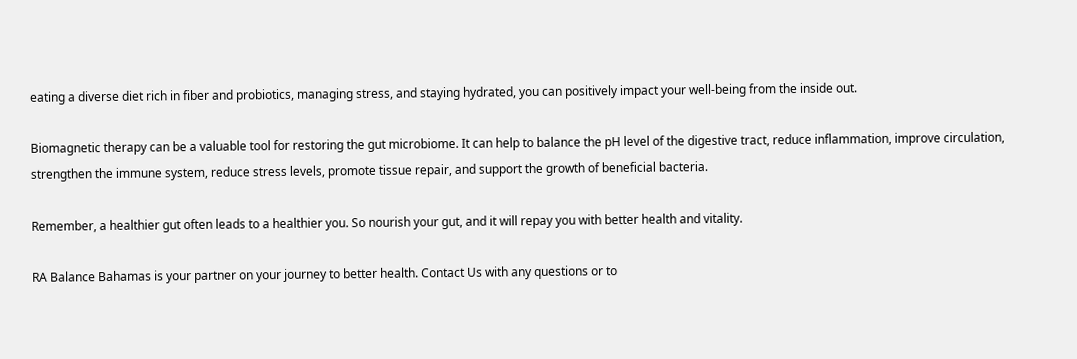eating a diverse diet rich in fiber and probiotics, managing stress, and staying hydrated, you can positively impact your well-being from the inside out.

Biomagnetic therapy can be a valuable tool for restoring the gut microbiome. It can help to balance the pH level of the digestive tract, reduce inflammation, improve circulation, strengthen the immune system, reduce stress levels, promote tissue repair, and support the growth of beneficial bacteria.

Remember, a healthier gut often leads to a healthier you. So nourish your gut, and it will repay you with better health and vitality.

RA Balance Bahamas is your partner on your journey to better health. Contact Us with any questions or to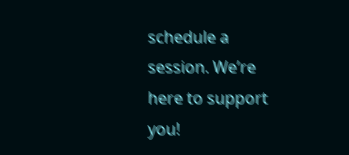schedule a session. We’re here to support you!